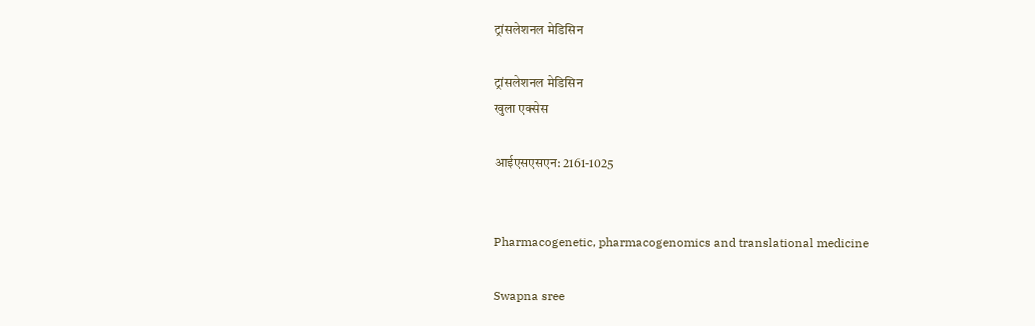ट्रांसलेशनल मेडिसिन

ट्रांसलेशनल मेडिसिन
खुला एक्सेस

आईएसएसएन: 2161-1025


Pharmacogenetic, pharmacogenomics and translational medicine

Swapna sree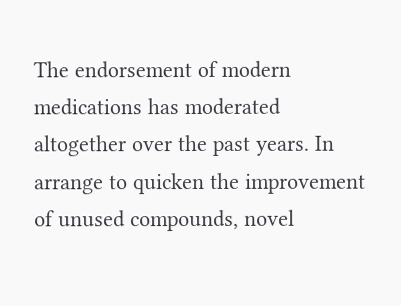The endorsement of modern medications has moderated altogether over the past years. In arrange to quicken the improvement of unused compounds, novel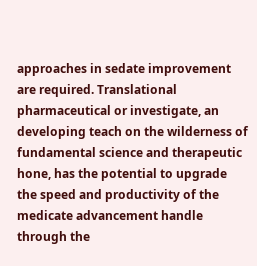approaches in sedate improvement are required. Translational pharmaceutical or investigate, an developing teach on the wilderness of fundamental science and therapeutic hone, has the potential to upgrade the speed and productivity of the medicate advancement handle through the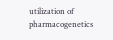utilization of pharmacogenetics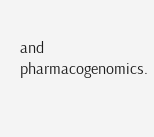and pharmacogenomics.